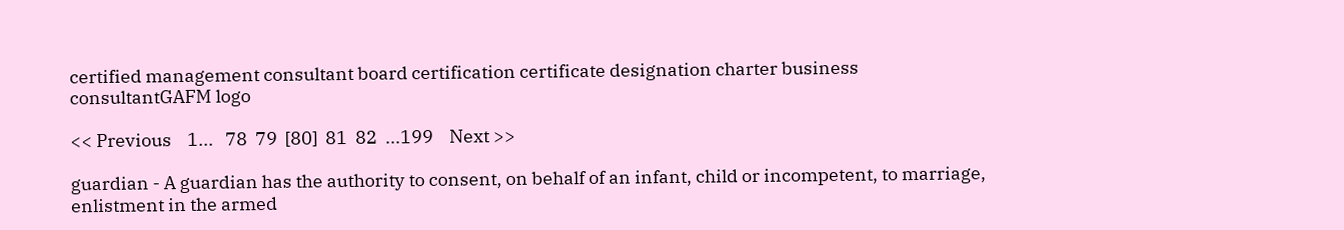certified management consultant board certification certificate designation charter business consultantGAFM logo

<< Previous    1...   78  79  [80]  81  82  ...199    Next >>

guardian - A guardian has the authority to consent, on behalf of an infant, child or incompetent, to marriage, enlistment in the armed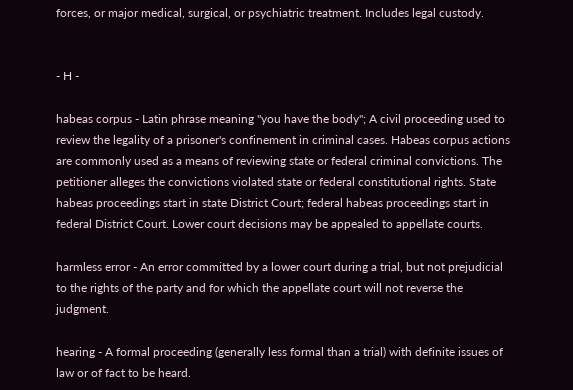forces, or major medical, surgical, or psychiatric treatment. Includes legal custody.


- H -

habeas corpus - Latin phrase meaning "you have the body"; A civil proceeding used to review the legality of a prisoner's confinement in criminal cases. Habeas corpus actions are commonly used as a means of reviewing state or federal criminal convictions. The petitioner alleges the convictions violated state or federal constitutional rights. State habeas proceedings start in state District Court; federal habeas proceedings start in federal District Court. Lower court decisions may be appealed to appellate courts.

harmless error - An error committed by a lower court during a trial, but not prejudicial to the rights of the party and for which the appellate court will not reverse the judgment.

hearing - A formal proceeding (generally less formal than a trial) with definite issues of law or of fact to be heard.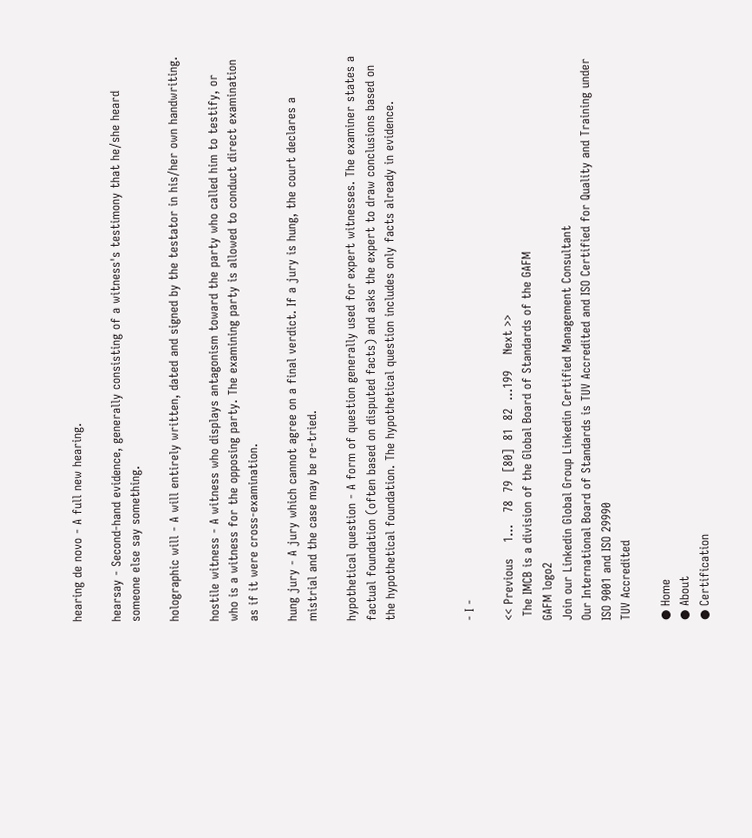hearing de novo - A full new hearing.

hearsay - Second-hand evidence, generally consisting of a witness's testimony that he/she heard someone else say something.

holographic will - A will entirely written, dated and signed by the testator in his/her own handwriting.

hostile witness - A witness who displays antagonism toward the party who called him to testify, or who is a witness for the opposing party. The examining party is allowed to conduct direct examination as if it were cross-examination.

hung jury - A jury which cannot agree on a final verdict. If a jury is hung, the court declares a mistrial and the case may be re-tried.

hypothetical question - A form of question generally used for expert witnesses. The examiner states a factual foundation (often based on disputed facts) and asks the expert to draw conclusions based on the hypothetical foundation. The hypothetical question includes only facts already in evidence.



- I -

<< Previous    1...   78  79  [80]  81  82  ...199    Next >>
 The IMCB is a division of the Global Board of Standards of the GAFM
GAFM logo2
Join our Linkedin Global Group Linkedin Certified Management Consultant
Our International Board of Standards is TUV Accredited and ISO Certified for Quality and Training under ISO 9001 and ISO 29990
TUV Accredited

● Home
● About
● Certification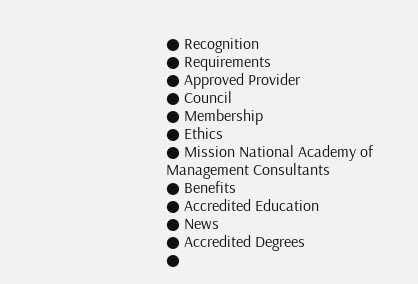● Recognition
● Requirements
● Approved Provider
● Council
● Membership
● Ethics
● Mission National Academy of Management Consultants
● Benefits
● Accredited Education
● News
● Accredited Degrees
●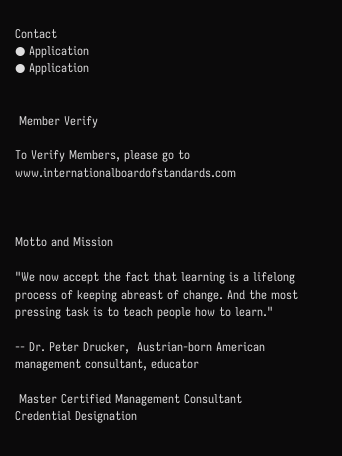Contact
● Application
● Application


 Member Verify

To Verify Members, please go to www.internationalboardofstandards.com



Motto and Mission

"We now accept the fact that learning is a lifelong process of keeping abreast of change. And the most pressing task is to teach people how to learn."

-- Dr. Peter Drucker,  Austrian-born American management consultant, educator

 Master Certified Management Consultant Credential Designation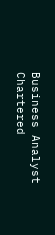Business Analyst Chartered